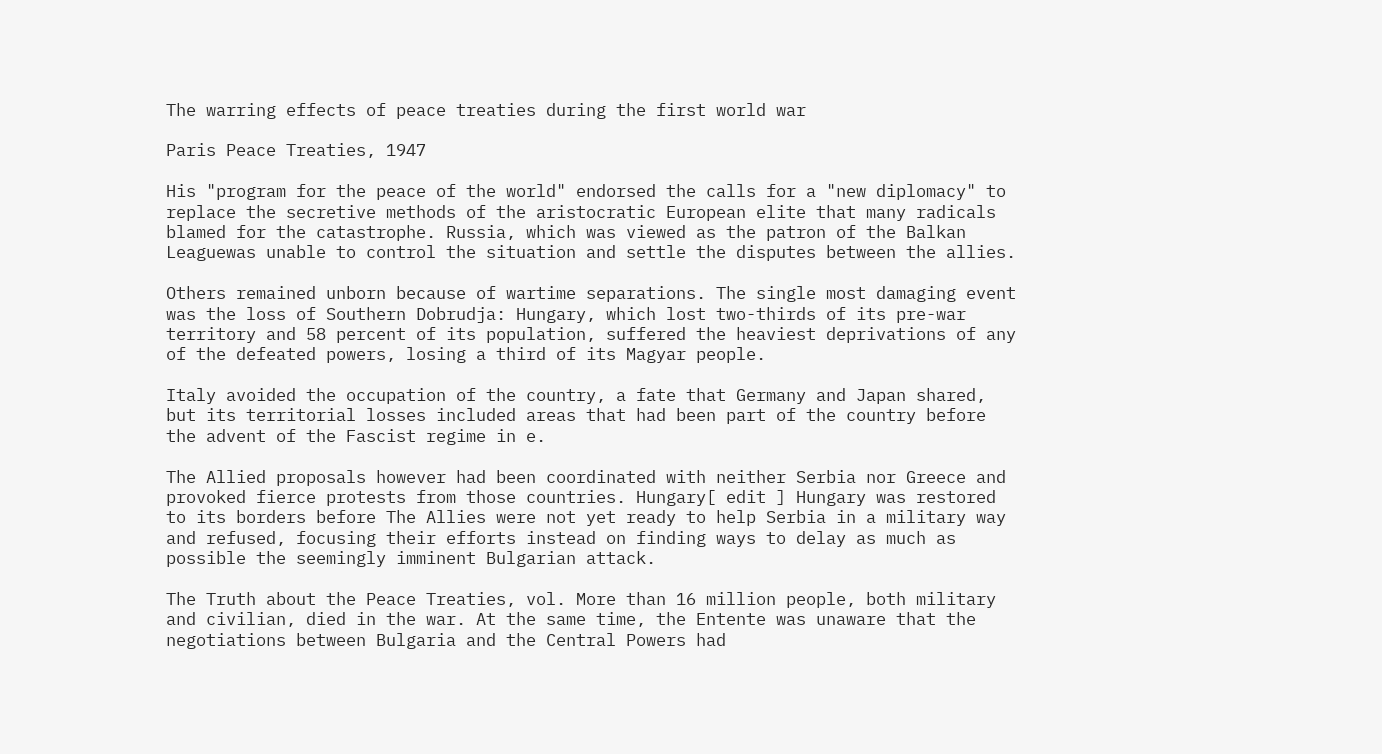The warring effects of peace treaties during the first world war

Paris Peace Treaties, 1947

His "program for the peace of the world" endorsed the calls for a "new diplomacy" to replace the secretive methods of the aristocratic European elite that many radicals blamed for the catastrophe. Russia, which was viewed as the patron of the Balkan Leaguewas unable to control the situation and settle the disputes between the allies.

Others remained unborn because of wartime separations. The single most damaging event was the loss of Southern Dobrudja: Hungary, which lost two-thirds of its pre-war territory and 58 percent of its population, suffered the heaviest deprivations of any of the defeated powers, losing a third of its Magyar people.

Italy avoided the occupation of the country, a fate that Germany and Japan shared, but its territorial losses included areas that had been part of the country before the advent of the Fascist regime in e.

The Allied proposals however had been coordinated with neither Serbia nor Greece and provoked fierce protests from those countries. Hungary[ edit ] Hungary was restored to its borders before The Allies were not yet ready to help Serbia in a military way and refused, focusing their efforts instead on finding ways to delay as much as possible the seemingly imminent Bulgarian attack.

The Truth about the Peace Treaties, vol. More than 16 million people, both military and civilian, died in the war. At the same time, the Entente was unaware that the negotiations between Bulgaria and the Central Powers had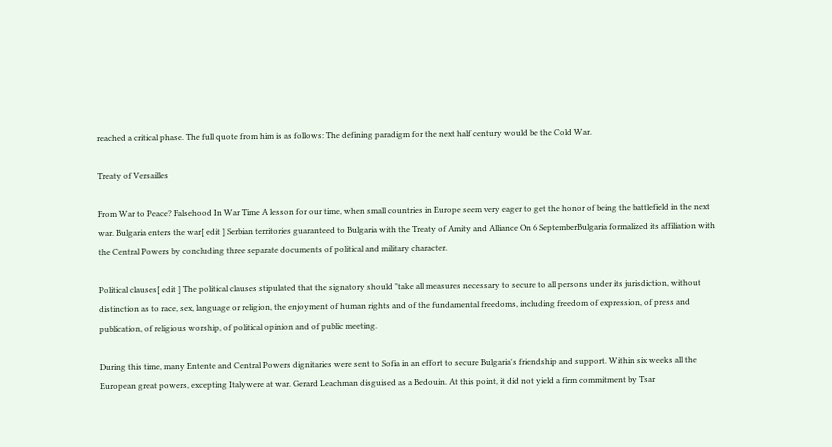reached a critical phase. The full quote from him is as follows: The defining paradigm for the next half century would be the Cold War.

Treaty of Versailles

From War to Peace? Falsehood In War Time A lesson for our time, when small countries in Europe seem very eager to get the honor of being the battlefield in the next war. Bulgaria enters the war[ edit ] Serbian territories guaranteed to Bulgaria with the Treaty of Amity and Alliance On 6 SeptemberBulgaria formalized its affiliation with the Central Powers by concluding three separate documents of political and military character.

Political clauses[ edit ] The political clauses stipulated that the signatory should "take all measures necessary to secure to all persons under its jurisdiction, without distinction as to race, sex, language or religion, the enjoyment of human rights and of the fundamental freedoms, including freedom of expression, of press and publication, of religious worship, of political opinion and of public meeting.

During this time, many Entente and Central Powers dignitaries were sent to Sofia in an effort to secure Bulgaria's friendship and support. Within six weeks all the European great powers, excepting Italywere at war. Gerard Leachman disguised as a Bedouin. At this point, it did not yield a firm commitment by Tsar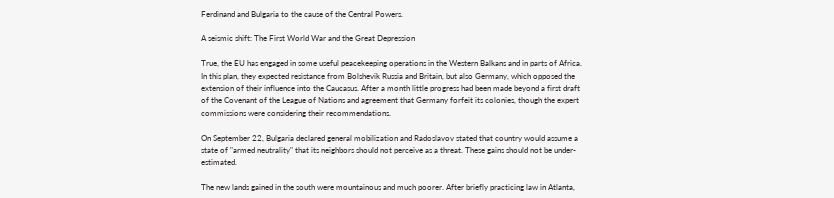Ferdinand and Bulgaria to the cause of the Central Powers.

A seismic shift: The First World War and the Great Depression

True, the EU has engaged in some useful peacekeeping operations in the Western Balkans and in parts of Africa. In this plan, they expected resistance from Bolshevik Russia and Britain, but also Germany, which opposed the extension of their influence into the Caucasus. After a month little progress had been made beyond a first draft of the Covenant of the League of Nations and agreement that Germany forfeit its colonies, though the expert commissions were considering their recommendations.

On September 22, Bulgaria declared general mobilization and Radoslavov stated that country would assume a state of "armed neutrality" that its neighbors should not perceive as a threat. These gains should not be under-estimated.

The new lands gained in the south were mountainous and much poorer. After briefly practicing law in Atlanta,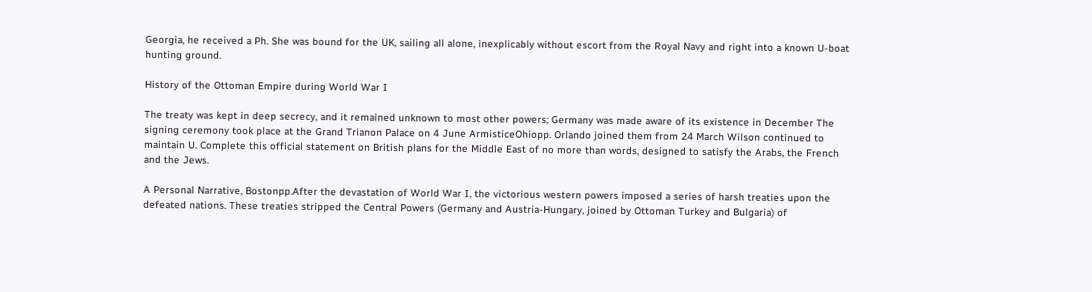Georgia, he received a Ph. She was bound for the UK, sailing all alone, inexplicably without escort from the Royal Navy and right into a known U-boat hunting ground.

History of the Ottoman Empire during World War I

The treaty was kept in deep secrecy, and it remained unknown to most other powers; Germany was made aware of its existence in December The signing ceremony took place at the Grand Trianon Palace on 4 June ArmisticeOhiopp. Orlando joined them from 24 March Wilson continued to maintain U. Complete this official statement on British plans for the Middle East of no more than words, designed to satisfy the Arabs, the French and the Jews.

A Personal Narrative, Bostonpp.After the devastation of World War I, the victorious western powers imposed a series of harsh treaties upon the defeated nations. These treaties stripped the Central Powers (Germany and Austria-Hungary, joined by Ottoman Turkey and Bulgaria) of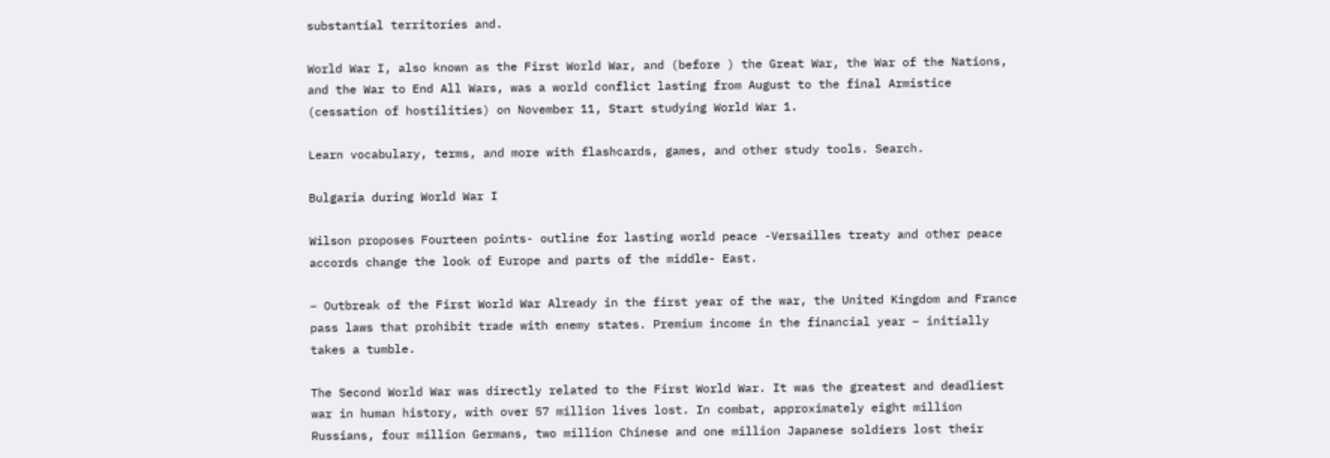substantial territories and.

World War I, also known as the First World War, and (before ) the Great War, the War of the Nations, and the War to End All Wars, was a world conflict lasting from August to the final Armistice (cessation of hostilities) on November 11, Start studying World War 1.

Learn vocabulary, terms, and more with flashcards, games, and other study tools. Search.

Bulgaria during World War I

Wilson proposes Fourteen points- outline for lasting world peace -Versailles treaty and other peace accords change the look of Europe and parts of the middle- East.

– Outbreak of the First World War Already in the first year of the war, the United Kingdom and France pass laws that prohibit trade with enemy states. Premium income in the financial year – initially takes a tumble.

The Second World War was directly related to the First World War. It was the greatest and deadliest war in human history, with over 57 million lives lost. In combat, approximately eight million Russians, four million Germans, two million Chinese and one million Japanese soldiers lost their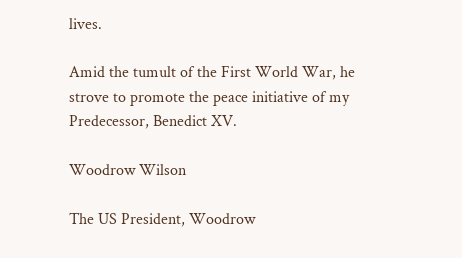lives.

Amid the tumult of the First World War, he strove to promote the peace initiative of my Predecessor, Benedict XV.

Woodrow Wilson

The US President, Woodrow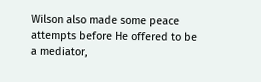Wilson also made some peace attempts before He offered to be a mediator,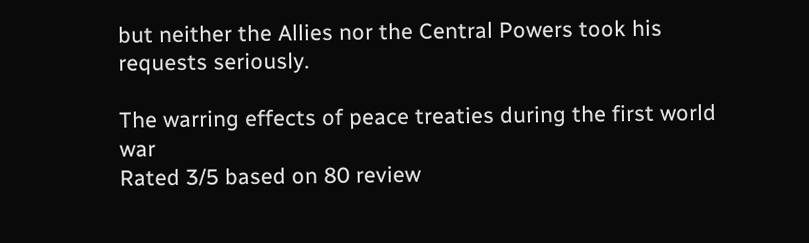but neither the Allies nor the Central Powers took his requests seriously.

The warring effects of peace treaties during the first world war
Rated 3/5 based on 80 review